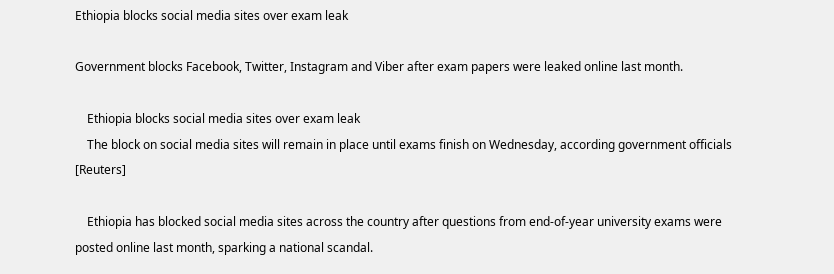Ethiopia blocks social media sites over exam leak

Government blocks Facebook, Twitter, Instagram and Viber after exam papers were leaked online last month.

    Ethiopia blocks social media sites over exam leak
    The block on social media sites will remain in place until exams finish on Wednesday, according government officials [Reuters]

    Ethiopia has blocked social media sites across the country after questions from end-of-year university exams were posted online last month, sparking a national scandal.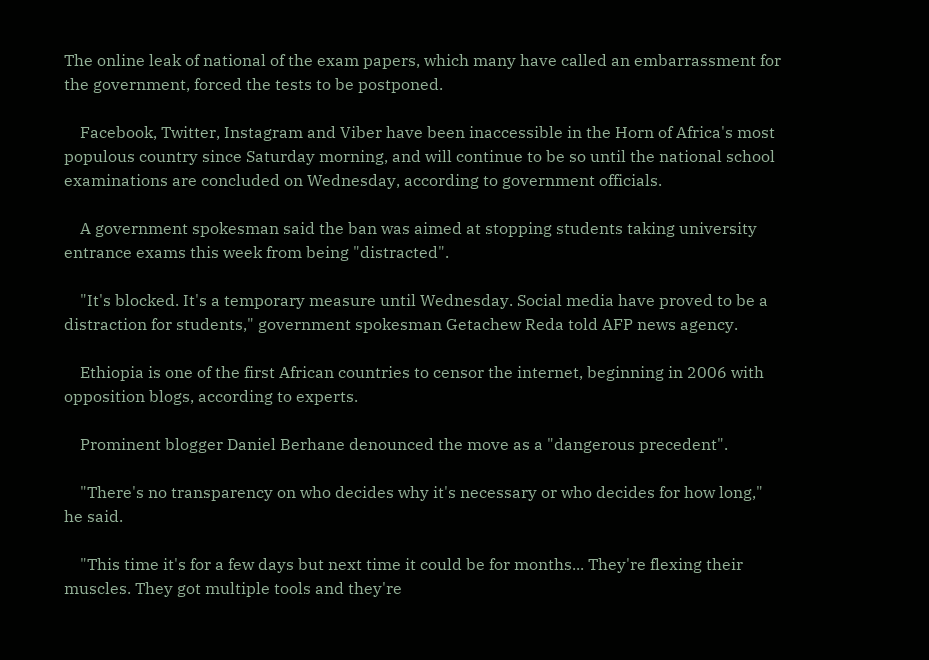The online leak of national of the exam papers, which many have called an embarrassment for the government, forced the tests to be postponed.

    Facebook, Twitter, Instagram and Viber have been inaccessible in the Horn of Africa's most populous country since Saturday morning, and will continue to be so until the national school examinations are concluded on Wednesday, according to government officials.

    A government spokesman said the ban was aimed at stopping students taking university entrance exams this week from being "distracted".

    "It's blocked. It's a temporary measure until Wednesday. Social media have proved to be a distraction for students," government spokesman Getachew Reda told AFP news agency.

    Ethiopia is one of the first African countries to censor the internet, beginning in 2006 with opposition blogs, according to experts.

    Prominent blogger Daniel Berhane denounced the move as a "dangerous precedent".

    "There's no transparency on who decides why it's necessary or who decides for how long," he said.

    "This time it's for a few days but next time it could be for months... They're flexing their muscles. They got multiple tools and they're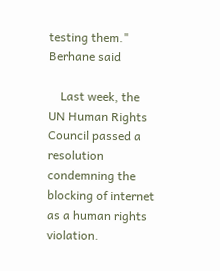testing them." Berhane said

    Last week, the UN Human Rights Council passed a resolution condemning the blocking of internet as a human rights violation.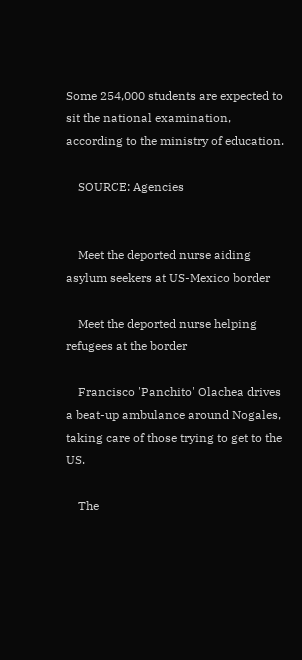Some 254,000 students are expected to sit the national examination, according to the ministry of education.

    SOURCE: Agencies


    Meet the deported nurse aiding asylum seekers at US-Mexico border

    Meet the deported nurse helping refugees at the border

    Francisco 'Panchito' Olachea drives a beat-up ambulance around Nogales, taking care of those trying to get to the US.

    The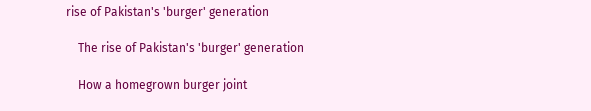rise of Pakistan's 'burger' generation

    The rise of Pakistan's 'burger' generation

    How a homegrown burger joint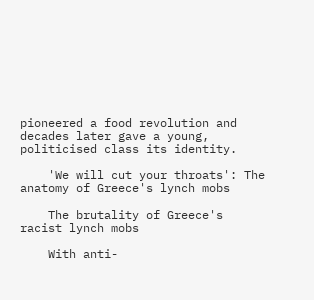pioneered a food revolution and decades later gave a young, politicised class its identity.

    'We will cut your throats': The anatomy of Greece's lynch mobs

    The brutality of Greece's racist lynch mobs

    With anti-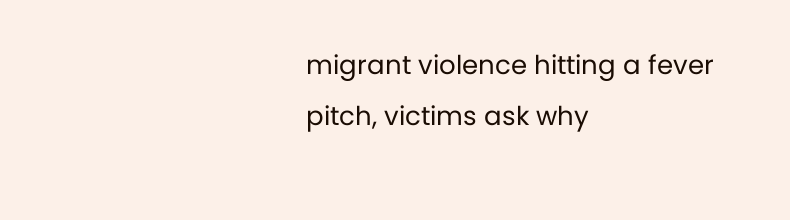migrant violence hitting a fever pitch, victims ask why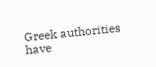Greek authorities have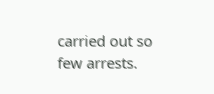carried out so few arrests.